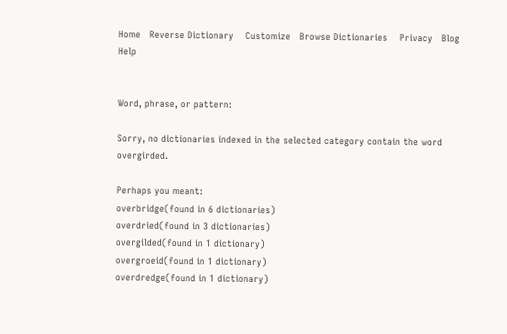Home   Reverse Dictionary    Customize   Browse Dictionaries    Privacy   Blog   Help


Word, phrase, or pattern:

Sorry, no dictionaries indexed in the selected category contain the word overgirded.

Perhaps you meant:
overbridge(found in 6 dictionaries)
overdried(found in 3 dictionaries)
overgilded(found in 1 dictionary)
overgroeid(found in 1 dictionary)
overdredge(found in 1 dictionary)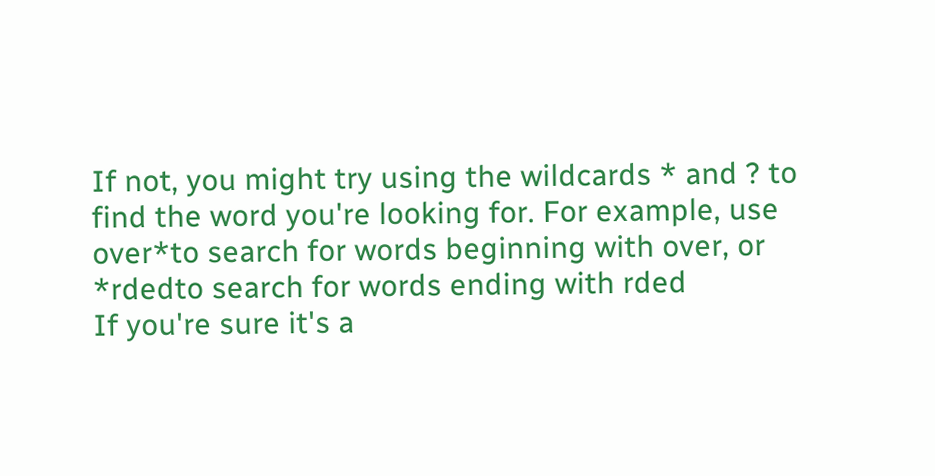If not, you might try using the wildcards * and ? to find the word you're looking for. For example, use
over*to search for words beginning with over, or
*rdedto search for words ending with rded
If you're sure it's a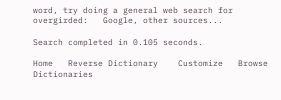word, try doing a general web search for overgirded:   Google, other sources...

Search completed in 0.105 seconds.

Home   Reverse Dictionary    Customize   Browse Dictionaries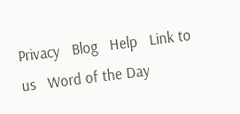Privacy   Blog   Help   Link to us   Word of the Day